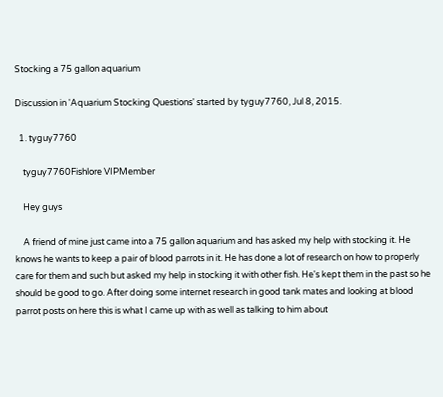Stocking a 75 gallon aquarium

Discussion in 'Aquarium Stocking Questions' started by tyguy7760, Jul 8, 2015.

  1. tyguy7760

    tyguy7760Fishlore VIPMember

    Hey guys

    A friend of mine just came into a 75 gallon aquarium and has asked my help with stocking it. He knows he wants to keep a pair of blood parrots in it. He has done a lot of research on how to properly care for them and such but asked my help in stocking it with other fish. He's kept them in the past so he should be good to go. After doing some internet research in good tank mates and looking at blood parrot posts on here this is what I came up with as well as talking to him about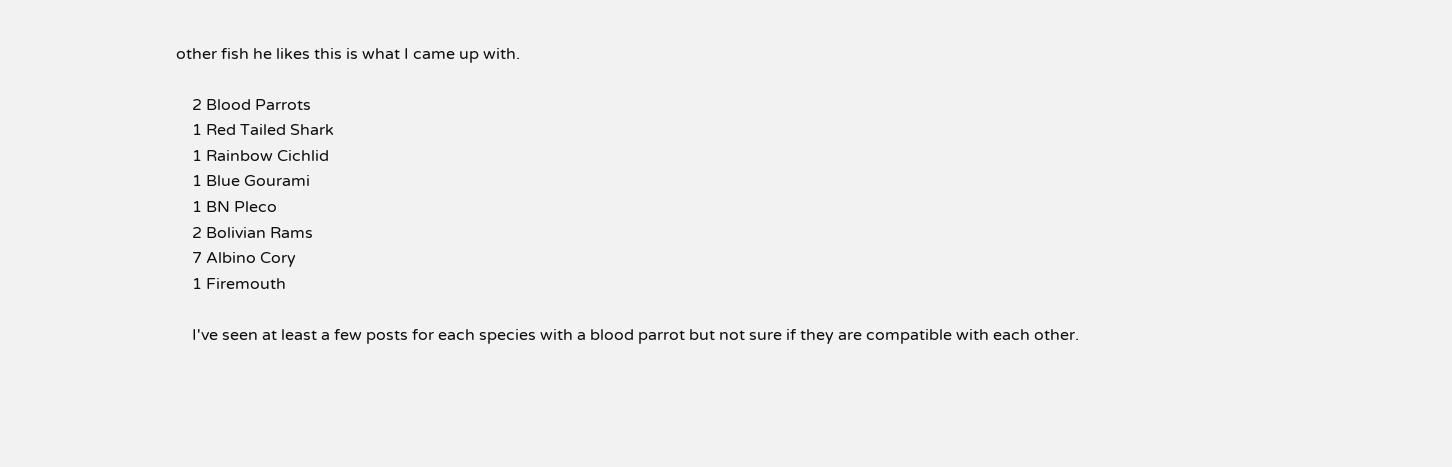other fish he likes this is what I came up with.

    2 Blood Parrots
    1 Red Tailed Shark
    1 Rainbow Cichlid
    1 Blue Gourami
    1 BN Pleco
    2 Bolivian Rams
    7 Albino Cory
    1 Firemouth

    I've seen at least a few posts for each species with a blood parrot but not sure if they are compatible with each other.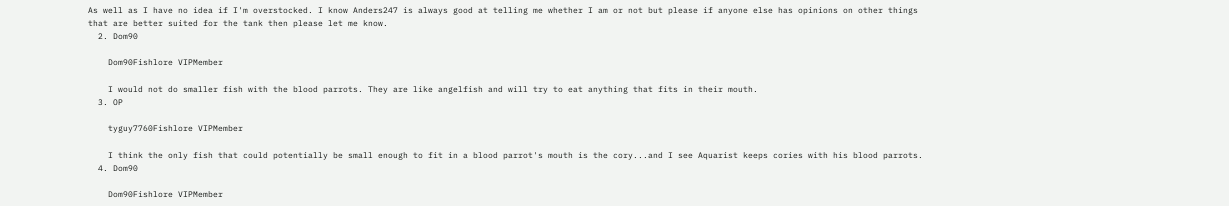As well as I have no idea if I'm overstocked. I know Anders247 is always good at telling me whether I am or not but please if anyone else has opinions on other things that are better suited for the tank then please let me know.
  2. Dom90

    Dom90Fishlore VIPMember

    I would not do smaller fish with the blood parrots. They are like angelfish and will try to eat anything that fits in their mouth.
  3. OP

    tyguy7760Fishlore VIPMember

    I think the only fish that could potentially be small enough to fit in a blood parrot's mouth is the cory...and I see Aquarist keeps cories with his blood parrots.
  4. Dom90

    Dom90Fishlore VIPMember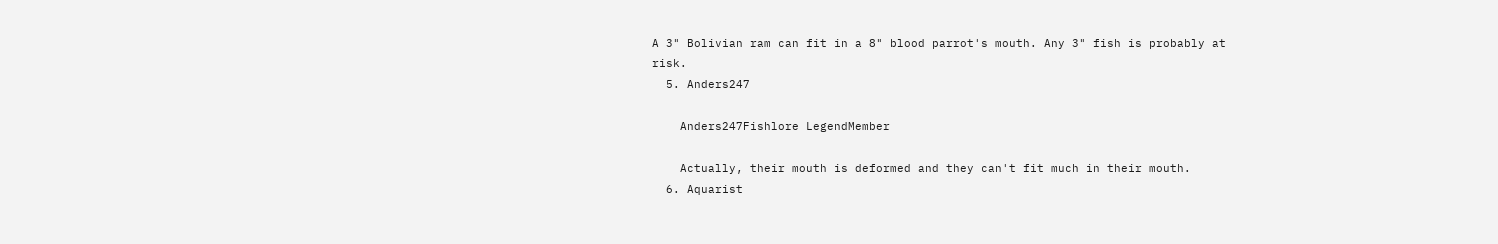A 3" Bolivian ram can fit in a 8" blood parrot's mouth. Any 3" fish is probably at risk.
  5. Anders247

    Anders247Fishlore LegendMember

    Actually, their mouth is deformed and they can't fit much in their mouth.
  6. Aquarist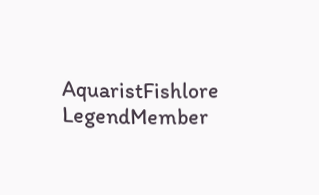AquaristFishlore LegendMember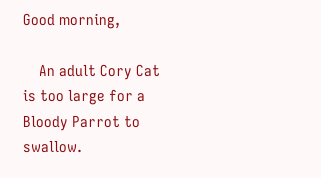Good morning,

    An adult Cory Cat is too large for a Bloody Parrot to swallow.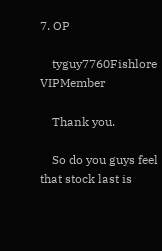7. OP

    tyguy7760Fishlore VIPMember

    Thank you.

    So do you guys feel that stock last is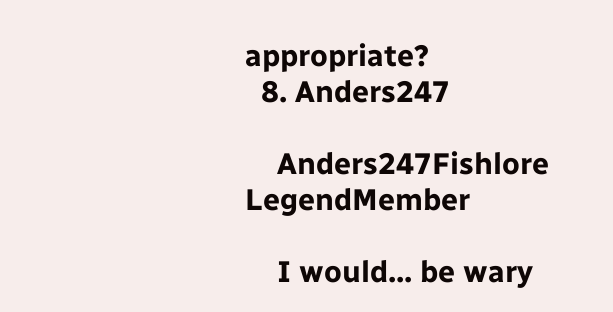appropriate?
  8. Anders247

    Anders247Fishlore LegendMember

    I would... be wary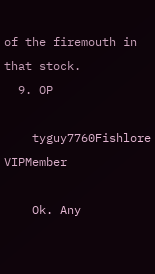of the firemouth in that stock.
  9. OP

    tyguy7760Fishlore VIPMember

    Ok. Any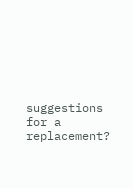suggestions for a replacement?